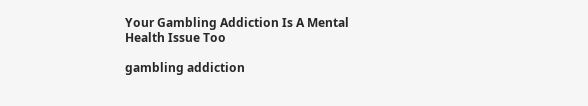Your Gambling Addiction Is A Mental Health Issue Too

gambling addiction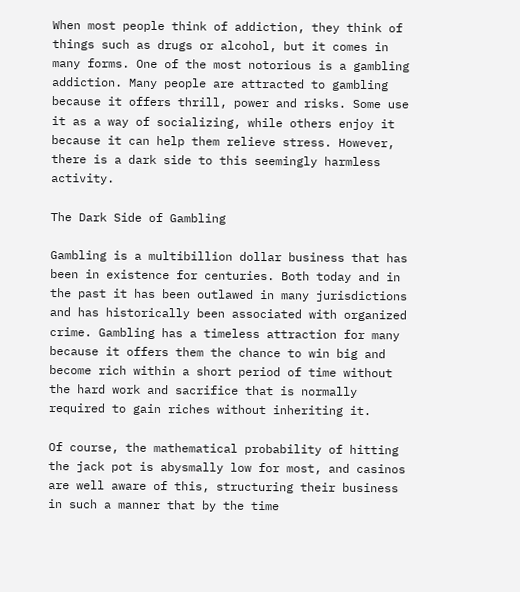When most people think of addiction, they think of things such as drugs or alcohol, but it comes in many forms. One of the most notorious is a gambling addiction. Many people are attracted to gambling because it offers thrill, power and risks. Some use it as a way of socializing, while others enjoy it because it can help them relieve stress. However, there is a dark side to this seemingly harmless activity.

The Dark Side of Gambling

Gambling is a multibillion dollar business that has been in existence for centuries. Both today and in the past it has been outlawed in many jurisdictions and has historically been associated with organized crime. Gambling has a timeless attraction for many because it offers them the chance to win big and become rich within a short period of time without the hard work and sacrifice that is normally required to gain riches without inheriting it.

Of course, the mathematical probability of hitting the jack pot is abysmally low for most, and casinos are well aware of this, structuring their business in such a manner that by the time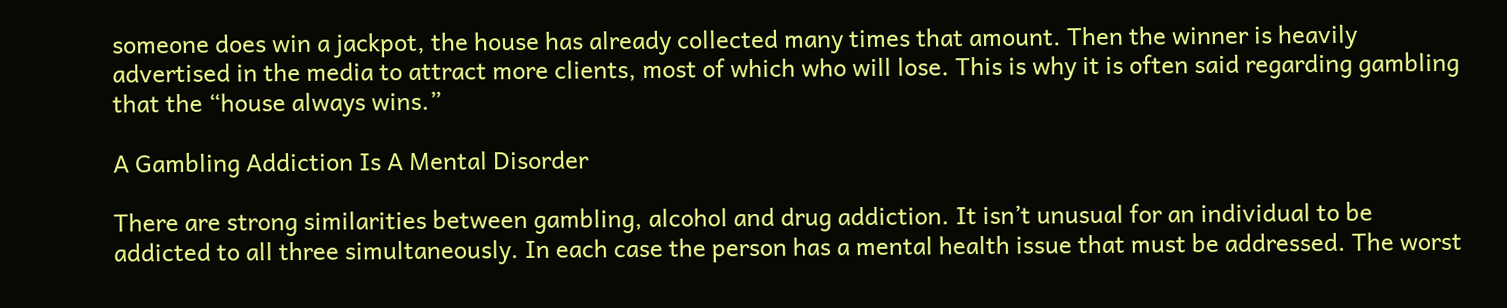someone does win a jackpot, the house has already collected many times that amount. Then the winner is heavily advertised in the media to attract more clients, most of which who will lose. This is why it is often said regarding gambling that the “house always wins.”

A Gambling Addiction Is A Mental Disorder

There are strong similarities between gambling, alcohol and drug addiction. It isn’t unusual for an individual to be addicted to all three simultaneously. In each case the person has a mental health issue that must be addressed. The worst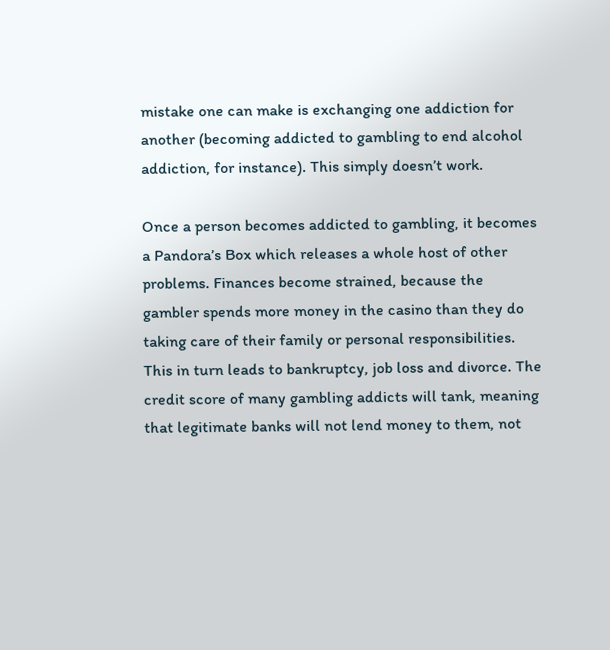mistake one can make is exchanging one addiction for another (becoming addicted to gambling to end alcohol addiction, for instance). This simply doesn’t work.

Once a person becomes addicted to gambling, it becomes a Pandora’s Box which releases a whole host of other problems. Finances become strained, because the gambler spends more money in the casino than they do taking care of their family or personal responsibilities. This in turn leads to bankruptcy, job loss and divorce. The credit score of many gambling addicts will tank, meaning that legitimate banks will not lend money to them, not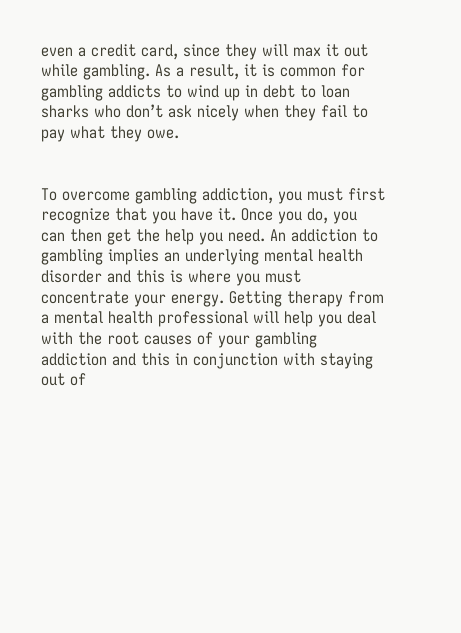even a credit card, since they will max it out while gambling. As a result, it is common for gambling addicts to wind up in debt to loan sharks who don’t ask nicely when they fail to pay what they owe.


To overcome gambling addiction, you must first recognize that you have it. Once you do, you can then get the help you need. An addiction to gambling implies an underlying mental health disorder and this is where you must concentrate your energy. Getting therapy from a mental health professional will help you deal with the root causes of your gambling addiction and this in conjunction with staying out of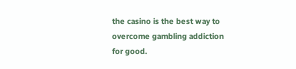the casino is the best way to overcome gambling addiction for good.